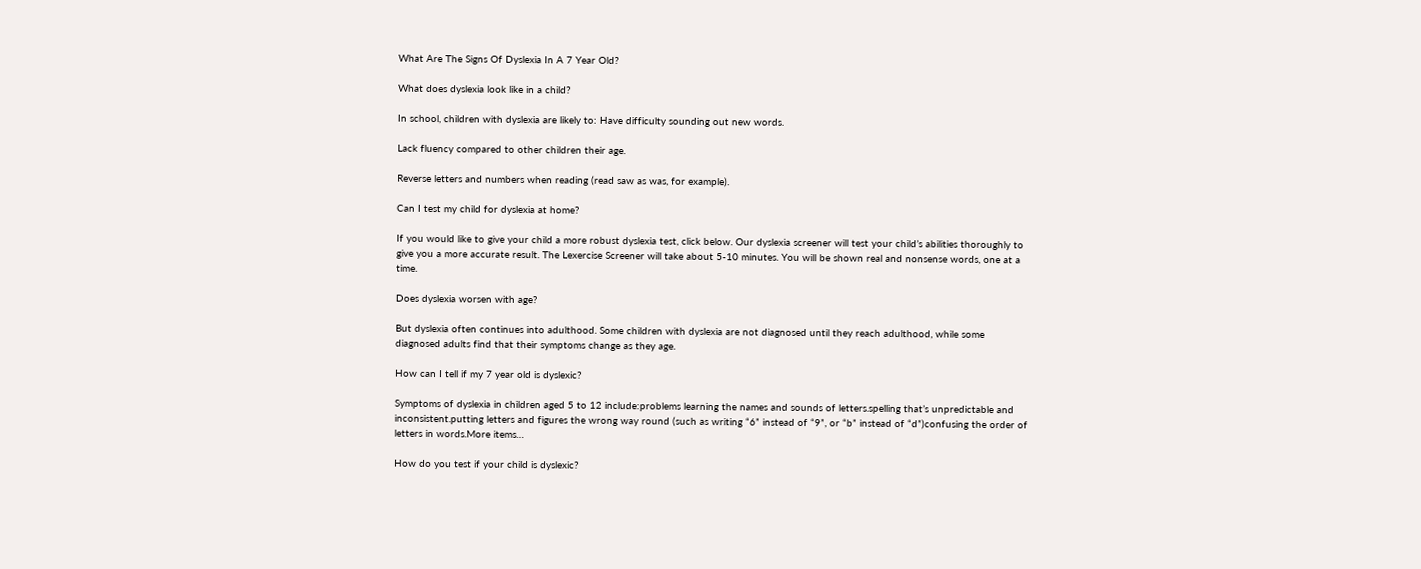What Are The Signs Of Dyslexia In A 7 Year Old?

What does dyslexia look like in a child?

In school, children with dyslexia are likely to: Have difficulty sounding out new words.

Lack fluency compared to other children their age.

Reverse letters and numbers when reading (read saw as was, for example).

Can I test my child for dyslexia at home?

If you would like to give your child a more robust dyslexia test, click below. Our dyslexia screener will test your child’s abilities thoroughly to give you a more accurate result. The Lexercise Screener will take about 5-10 minutes. You will be shown real and nonsense words, one at a time.

Does dyslexia worsen with age?

But dyslexia often continues into adulthood. Some children with dyslexia are not diagnosed until they reach adulthood, while some diagnosed adults find that their symptoms change as they age.

How can I tell if my 7 year old is dyslexic?

Symptoms of dyslexia in children aged 5 to 12 include:problems learning the names and sounds of letters.spelling that’s unpredictable and inconsistent.putting letters and figures the wrong way round (such as writing “6” instead of “9”, or “b” instead of “d”)confusing the order of letters in words.More items…

How do you test if your child is dyslexic?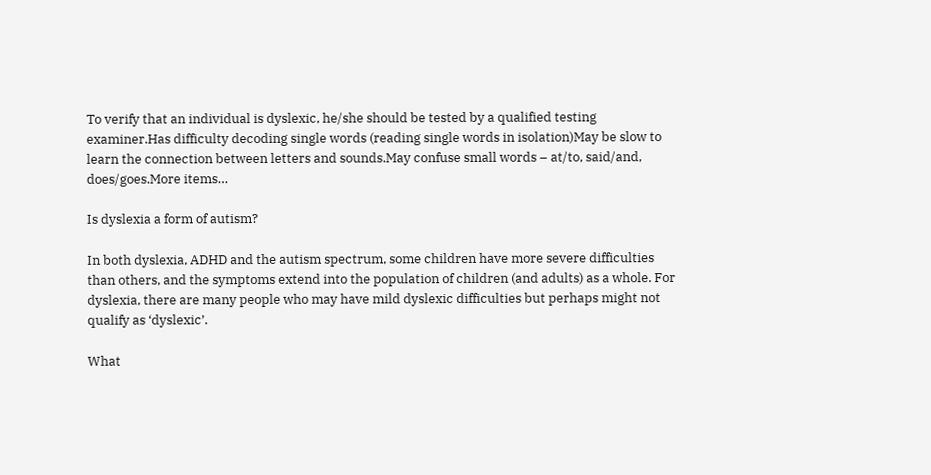To verify that an individual is dyslexic, he/she should be tested by a qualified testing examiner.Has difficulty decoding single words (reading single words in isolation)May be slow to learn the connection between letters and sounds.May confuse small words – at/to, said/and, does/goes.More items…

Is dyslexia a form of autism?

In both dyslexia, ADHD and the autism spectrum, some children have more severe difficulties than others, and the symptoms extend into the population of children (and adults) as a whole. For dyslexia, there are many people who may have mild dyslexic difficulties but perhaps might not qualify as ‘dyslexic’.

What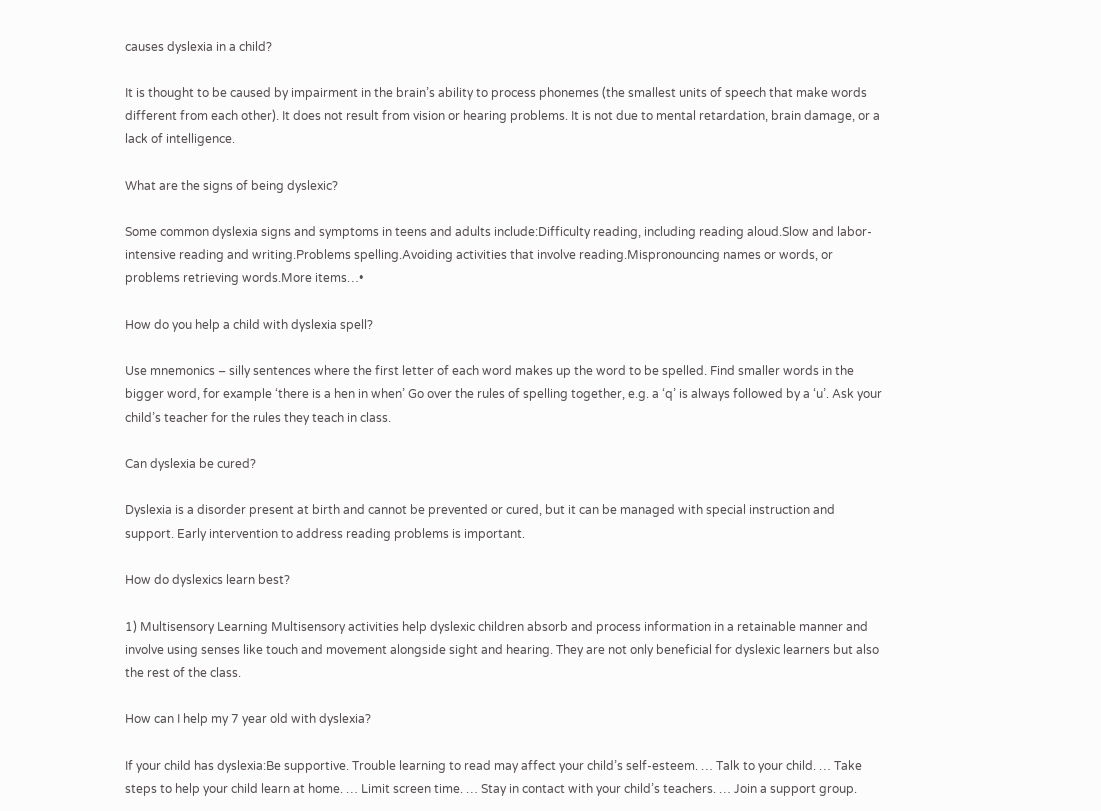causes dyslexia in a child?

It is thought to be caused by impairment in the brain’s ability to process phonemes (the smallest units of speech that make words different from each other). It does not result from vision or hearing problems. It is not due to mental retardation, brain damage, or a lack of intelligence.

What are the signs of being dyslexic?

Some common dyslexia signs and symptoms in teens and adults include:Difficulty reading, including reading aloud.Slow and labor-intensive reading and writing.Problems spelling.Avoiding activities that involve reading.Mispronouncing names or words, or problems retrieving words.More items…•

How do you help a child with dyslexia spell?

Use mnemonics – silly sentences where the first letter of each word makes up the word to be spelled. Find smaller words in the bigger word, for example ‘there is a hen in when’ Go over the rules of spelling together, e.g. a ‘q’ is always followed by a ‘u’. Ask your child’s teacher for the rules they teach in class.

Can dyslexia be cured?

Dyslexia is a disorder present at birth and cannot be prevented or cured, but it can be managed with special instruction and support. Early intervention to address reading problems is important.

How do dyslexics learn best?

1) Multisensory Learning Multisensory activities help dyslexic children absorb and process information in a retainable manner and involve using senses like touch and movement alongside sight and hearing. They are not only beneficial for dyslexic learners but also the rest of the class.

How can I help my 7 year old with dyslexia?

If your child has dyslexia:Be supportive. Trouble learning to read may affect your child’s self-esteem. … Talk to your child. … Take steps to help your child learn at home. … Limit screen time. … Stay in contact with your child’s teachers. … Join a support group.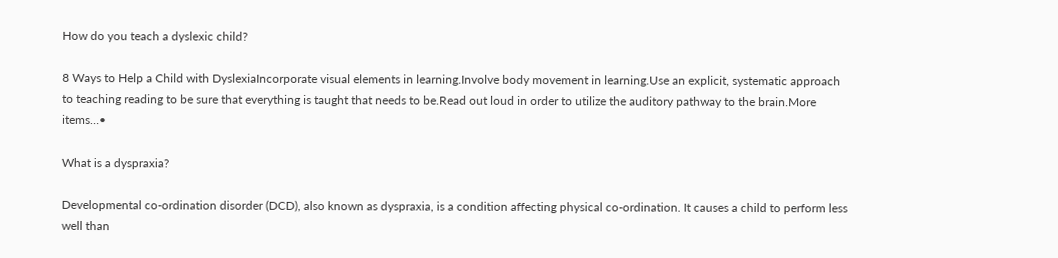How do you teach a dyslexic child?

8 Ways to Help a Child with DyslexiaIncorporate visual elements in learning.Involve body movement in learning.Use an explicit, systematic approach to teaching reading to be sure that everything is taught that needs to be.Read out loud in order to utilize the auditory pathway to the brain.More items…•

What is a dyspraxia?

Developmental co-ordination disorder (DCD), also known as dyspraxia, is a condition affecting physical co-ordination. It causes a child to perform less well than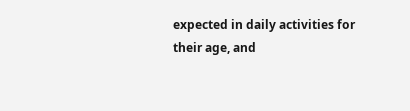expected in daily activities for their age, and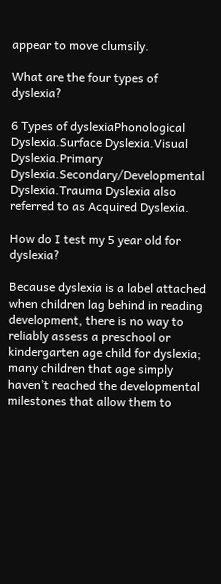appear to move clumsily.

What are the four types of dyslexia?

6 Types of dyslexiaPhonological Dyslexia.Surface Dyslexia.Visual Dyslexia.Primary Dyslexia.Secondary/Developmental Dyslexia.Trauma Dyslexia also referred to as Acquired Dyslexia.

How do I test my 5 year old for dyslexia?

Because dyslexia is a label attached when children lag behind in reading development, there is no way to reliably assess a preschool or kindergarten age child for dyslexia; many children that age simply haven’t reached the developmental milestones that allow them to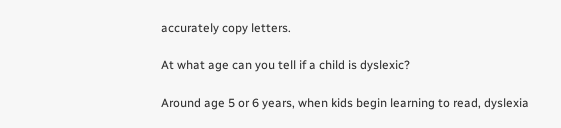accurately copy letters.

At what age can you tell if a child is dyslexic?

Around age 5 or 6 years, when kids begin learning to read, dyslexia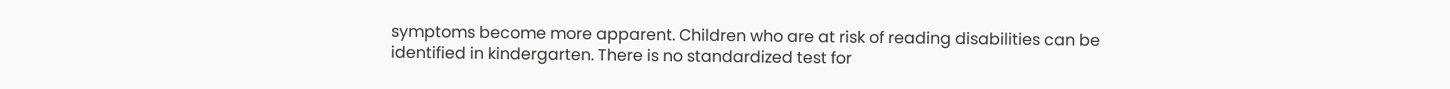symptoms become more apparent. Children who are at risk of reading disabilities can be identified in kindergarten. There is no standardized test for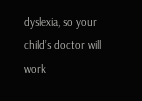dyslexia, so your child’s doctor will work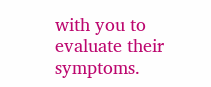with you to evaluate their symptoms.